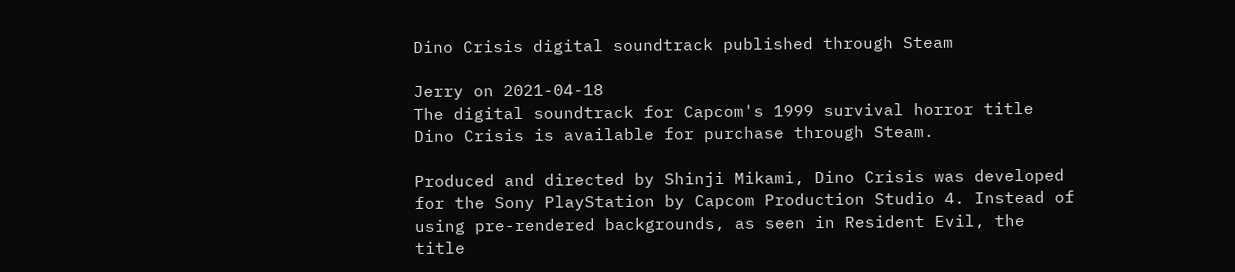Dino Crisis digital soundtrack published through Steam

Jerry on 2021-04-18
The digital soundtrack for Capcom's 1999 survival horror title Dino Crisis is available for purchase through Steam.

Produced and directed by Shinji Mikami, Dino Crisis was developed for the Sony PlayStation by Capcom Production Studio 4. Instead of using pre-rendered backgrounds, as seen in Resident Evil, the title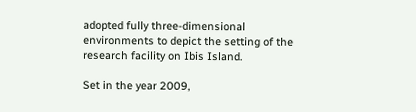adopted fully three-dimensional environments to depict the setting of the research facility on Ibis Island.

Set in the year 2009,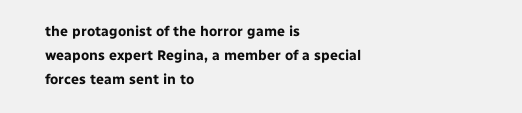the protagonist of the horror game is weapons expert Regina, a member of a special forces team sent in to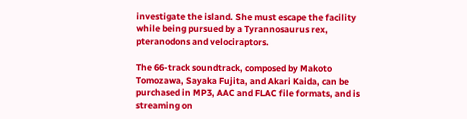investigate the island. She must escape the facility while being pursued by a Tyrannosaurus rex, pteranodons and velociraptors.

The 66-track soundtrack, composed by Makoto Tomozawa, Sayaka Fujita, and Akari Kaida, can be purchased in MP3, AAC and FLAC file formats, and is streaming on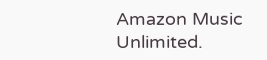Amazon Music Unlimited.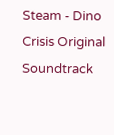Steam - Dino Crisis Original Soundtrack